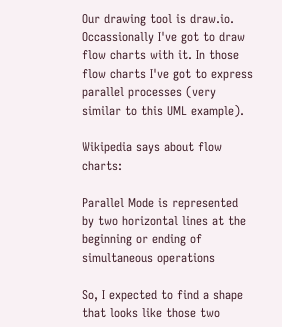Our drawing tool is draw.io. Occassionally I've got to draw flow charts with it. In those flow charts I've got to express parallel processes (very similar to this UML example).

Wikipedia says about flow charts:

Parallel Mode is represented by two horizontal lines at the beginning or ending of simultaneous operations

So, I expected to find a shape that looks like those two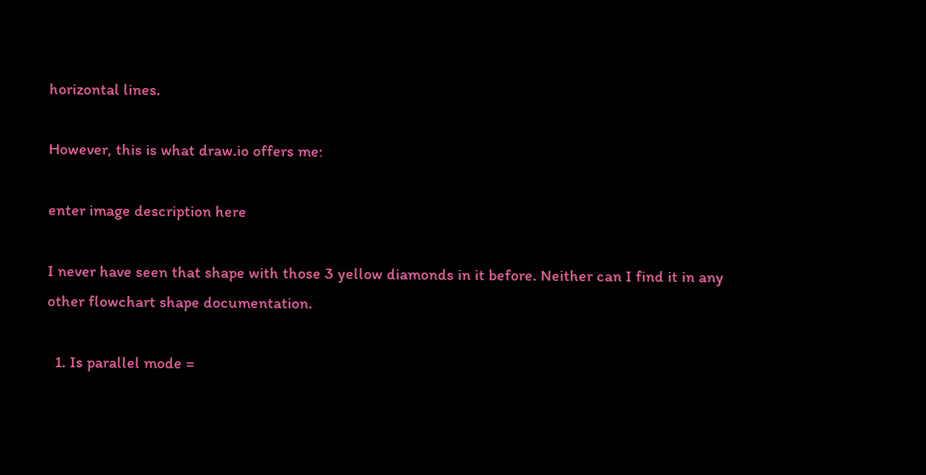horizontal lines.

However, this is what draw.io offers me:

enter image description here

I never have seen that shape with those 3 yellow diamonds in it before. Neither can I find it in any other flowchart shape documentation.

  1. Is parallel mode =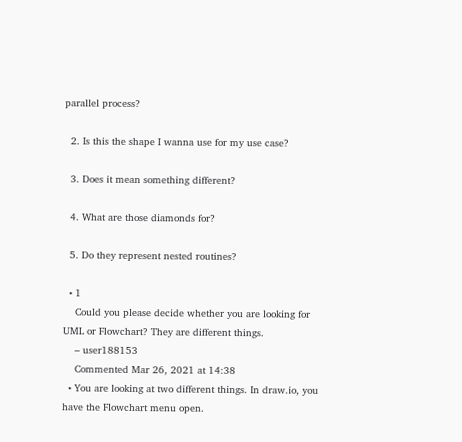parallel process?

  2. Is this the shape I wanna use for my use case?

  3. Does it mean something different?

  4. What are those diamonds for?

  5. Do they represent nested routines?

  • 1
    Could you please decide whether you are looking for UML or Flowchart? They are different things.
    – user188153
    Commented Mar 26, 2021 at 14:38
  • You are looking at two different things. In draw.io, you have the Flowchart menu open.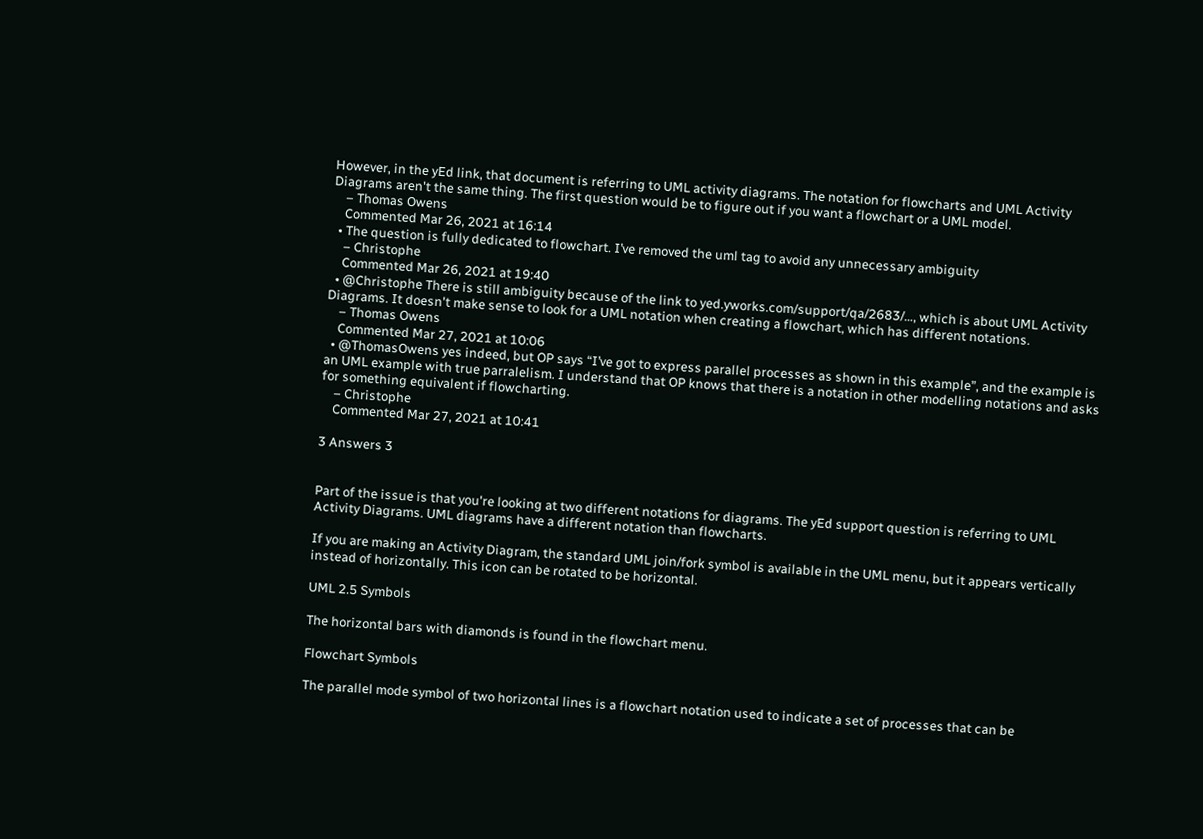However, in the yEd link, that document is referring to UML activity diagrams. The notation for flowcharts and UML Activity Diagrams aren't the same thing. The first question would be to figure out if you want a flowchart or a UML model.
    – Thomas Owens
    Commented Mar 26, 2021 at 16:14
  • The question is fully dedicated to flowchart. I’ve removed the uml tag to avoid any unnecessary ambiguity
    – Christophe
    Commented Mar 26, 2021 at 19:40
  • @Christophe There is still ambiguity because of the link to yed.yworks.com/support/qa/2683/…, which is about UML Activity Diagrams. It doesn't make sense to look for a UML notation when creating a flowchart, which has different notations.
    – Thomas Owens
    Commented Mar 27, 2021 at 10:06
  • @ThomasOwens yes indeed, but OP says “I’ve got to express parallel processes as shown in this example”, and the example is an UML example with true parralelism. I understand that OP knows that there is a notation in other modelling notations and asks for something equivalent if flowcharting.
    – Christophe
    Commented Mar 27, 2021 at 10:41

3 Answers 3


Part of the issue is that you're looking at two different notations for diagrams. The yEd support question is referring to UML Activity Diagrams. UML diagrams have a different notation than flowcharts.

If you are making an Activity Diagram, the standard UML join/fork symbol is available in the UML menu, but it appears vertically instead of horizontally. This icon can be rotated to be horizontal.

UML 2.5 Symbols

The horizontal bars with diamonds is found in the flowchart menu.

Flowchart Symbols

The parallel mode symbol of two horizontal lines is a flowchart notation used to indicate a set of processes that can be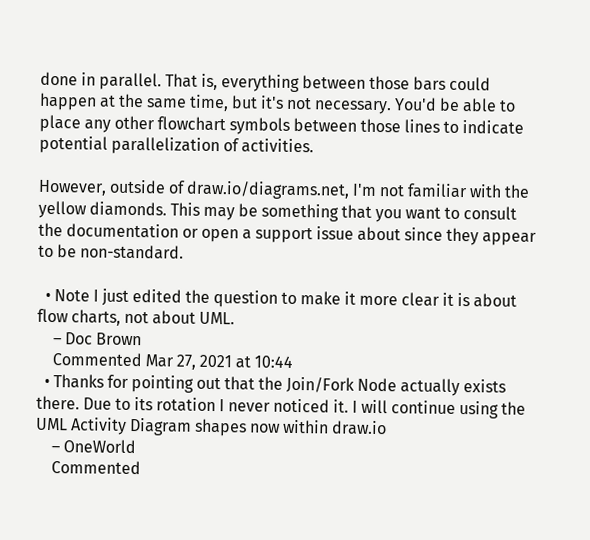done in parallel. That is, everything between those bars could happen at the same time, but it's not necessary. You'd be able to place any other flowchart symbols between those lines to indicate potential parallelization of activities.

However, outside of draw.io/diagrams.net, I'm not familiar with the yellow diamonds. This may be something that you want to consult the documentation or open a support issue about since they appear to be non-standard.

  • Note I just edited the question to make it more clear it is about flow charts, not about UML.
    – Doc Brown
    Commented Mar 27, 2021 at 10:44
  • Thanks for pointing out that the Join/Fork Node actually exists there. Due to its rotation I never noticed it. I will continue using the UML Activity Diagram shapes now within draw.io
    – OneWorld
    Commented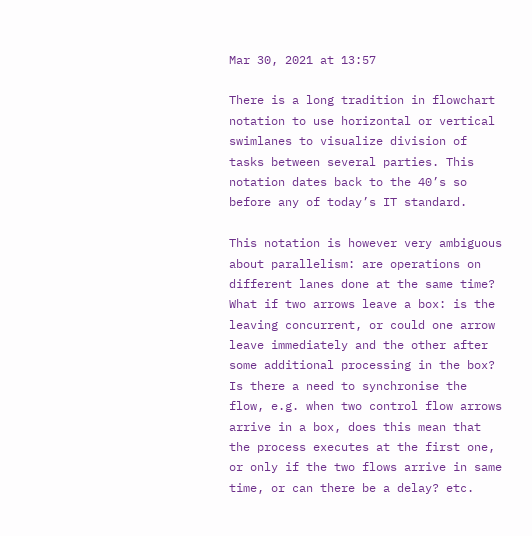Mar 30, 2021 at 13:57

There is a long tradition in flowchart notation to use horizontal or vertical swimlanes to visualize division of tasks between several parties. This notation dates back to the 40’s so before any of today’s IT standard.

This notation is however very ambiguous about parallelism: are operations on different lanes done at the same time? What if two arrows leave a box: is the leaving concurrent, or could one arrow leave immediately and the other after some additional processing in the box? Is there a need to synchronise the flow, e.g. when two control flow arrows arrive in a box, does this mean that the process executes at the first one, or only if the two flows arrive in same time, or can there be a delay? etc.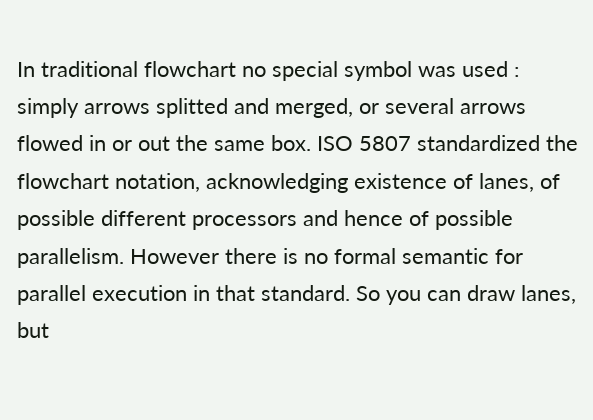In traditional flowchart no special symbol was used : simply arrows splitted and merged, or several arrows flowed in or out the same box. ISO 5807 standardized the flowchart notation, acknowledging existence of lanes, of possible different processors and hence of possible parallelism. However there is no formal semantic for parallel execution in that standard. So you can draw lanes, but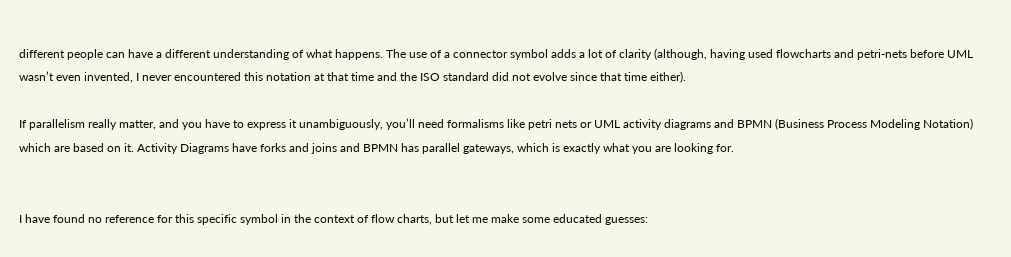different people can have a different understanding of what happens. The use of a connector symbol adds a lot of clarity (although, having used flowcharts and petri-nets before UML wasn’t even invented, I never encountered this notation at that time and the ISO standard did not evolve since that time either).

If parallelism really matter, and you have to express it unambiguously, you’ll need formalisms like petri nets or UML activity diagrams and BPMN (Business Process Modeling Notation) which are based on it. Activity Diagrams have forks and joins and BPMN has parallel gateways, which is exactly what you are looking for.


I have found no reference for this specific symbol in the context of flow charts, but let me make some educated guesses: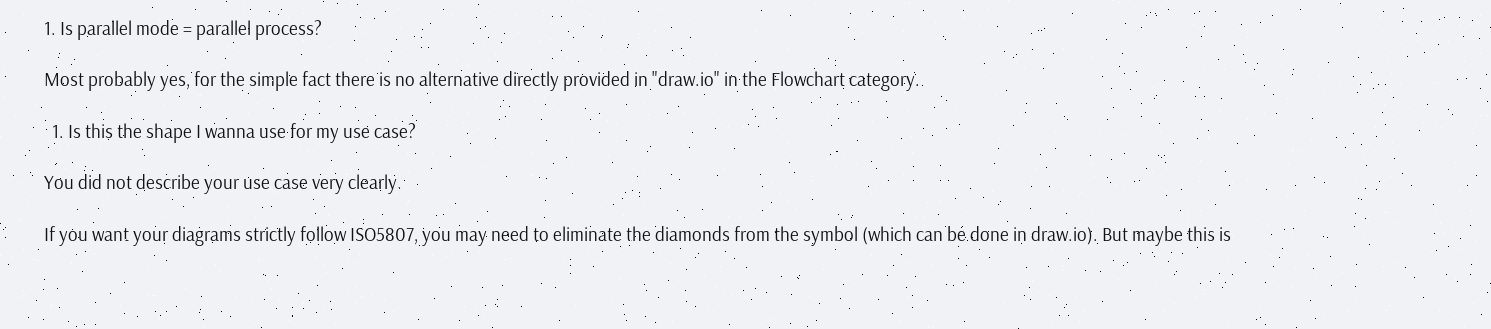1. Is parallel mode = parallel process?

Most probably yes, for the simple fact there is no alternative directly provided in "draw.io" in the Flowchart category.

  1. Is this the shape I wanna use for my use case?

You did not describe your use case very clearly.

If you want your diagrams strictly follow ISO5807, you may need to eliminate the diamonds from the symbol (which can be done in draw.io). But maybe this is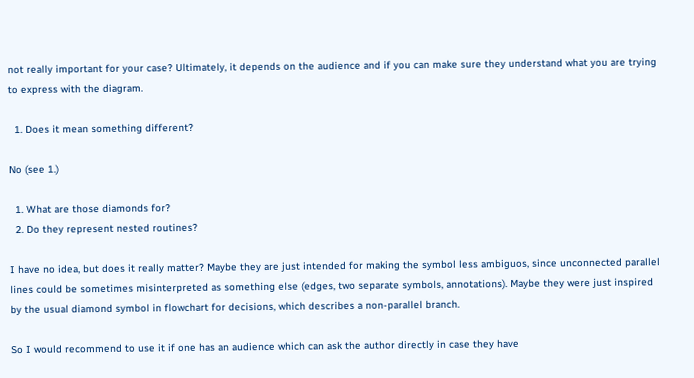not really important for your case? Ultimately, it depends on the audience and if you can make sure they understand what you are trying to express with the diagram.

  1. Does it mean something different?

No (see 1.)

  1. What are those diamonds for?
  2. Do they represent nested routines?

I have no idea, but does it really matter? Maybe they are just intended for making the symbol less ambiguos, since unconnected parallel lines could be sometimes misinterpreted as something else (edges, two separate symbols, annotations). Maybe they were just inspired by the usual diamond symbol in flowchart for decisions, which describes a non-parallel branch.

So I would recommend to use it if one has an audience which can ask the author directly in case they have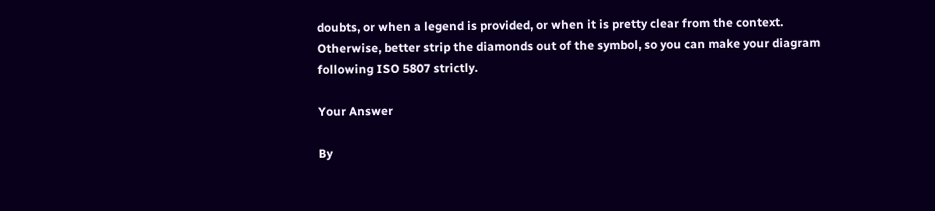doubts, or when a legend is provided, or when it is pretty clear from the context. Otherwise, better strip the diamonds out of the symbol, so you can make your diagram following ISO 5807 strictly.

Your Answer

By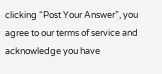clicking “Post Your Answer”, you agree to our terms of service and acknowledge you have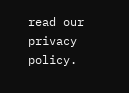read our privacy policy.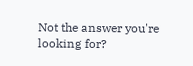Not the answer you're looking for?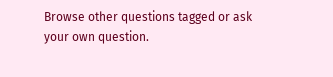Browse other questions tagged or ask your own question.